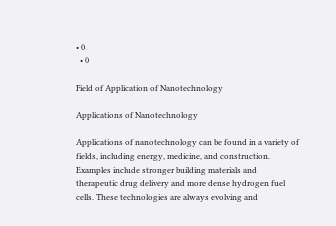• 0
  • 0

Field of Application of Nanotechnology

Applications of Nanotechnology

Applications of nanotechnology can be found in a variety of fields, including energy, medicine, and construction. Examples include stronger building materials and therapeutic drug delivery and more dense hydrogen fuel cells. These technologies are always evolving and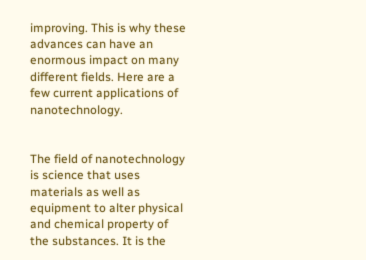improving. This is why these advances can have an enormous impact on many different fields. Here are a few current applications of nanotechnology.


The field of nanotechnology is science that uses materials as well as equipment to alter physical and chemical property of the substances. It is the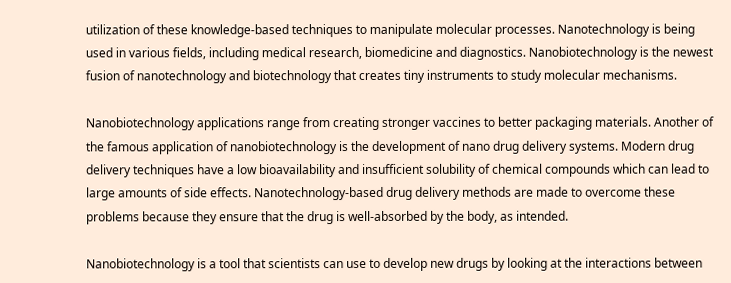utilization of these knowledge-based techniques to manipulate molecular processes. Nanotechnology is being used in various fields, including medical research, biomedicine and diagnostics. Nanobiotechnology is the newest fusion of nanotechnology and biotechnology that creates tiny instruments to study molecular mechanisms.

Nanobiotechnology applications range from creating stronger vaccines to better packaging materials. Another of the famous application of nanobiotechnology is the development of nano drug delivery systems. Modern drug delivery techniques have a low bioavailability and insufficient solubility of chemical compounds which can lead to large amounts of side effects. Nanotechnology-based drug delivery methods are made to overcome these problems because they ensure that the drug is well-absorbed by the body, as intended.

Nanobiotechnology is a tool that scientists can use to develop new drugs by looking at the interactions between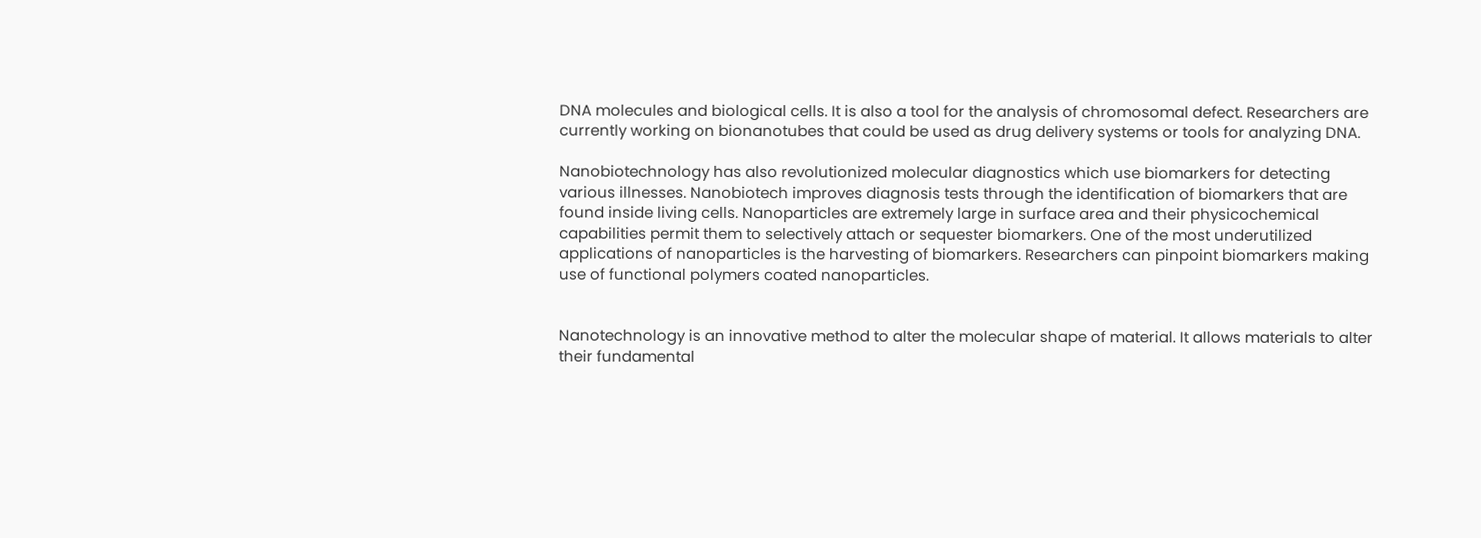DNA molecules and biological cells. It is also a tool for the analysis of chromosomal defect. Researchers are currently working on bionanotubes that could be used as drug delivery systems or tools for analyzing DNA.

Nanobiotechnology has also revolutionized molecular diagnostics which use biomarkers for detecting various illnesses. Nanobiotech improves diagnosis tests through the identification of biomarkers that are found inside living cells. Nanoparticles are extremely large in surface area and their physicochemical capabilities permit them to selectively attach or sequester biomarkers. One of the most underutilized applications of nanoparticles is the harvesting of biomarkers. Researchers can pinpoint biomarkers making use of functional polymers coated nanoparticles.


Nanotechnology is an innovative method to alter the molecular shape of material. It allows materials to alter their fundamental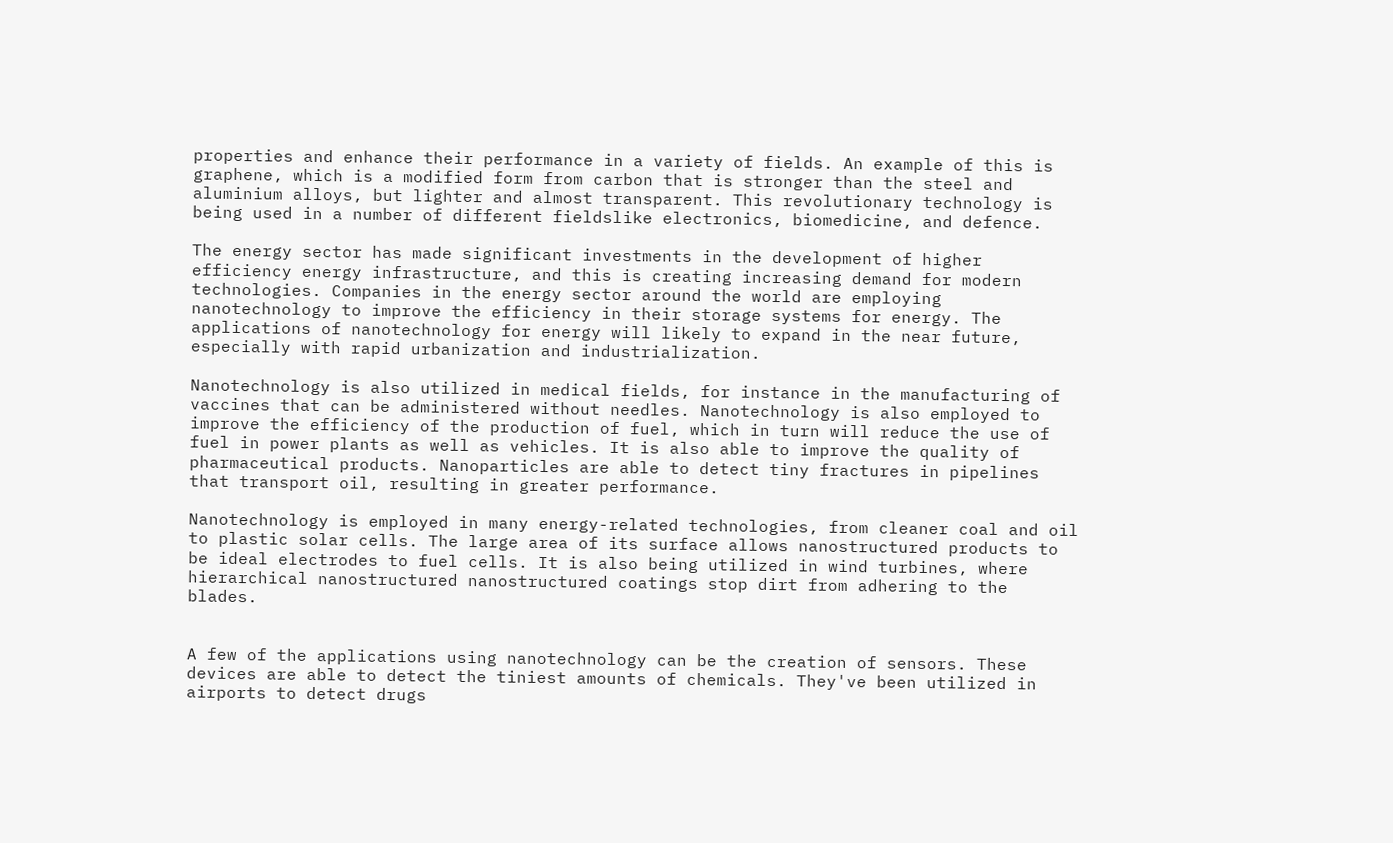properties and enhance their performance in a variety of fields. An example of this is graphene, which is a modified form from carbon that is stronger than the steel and aluminium alloys, but lighter and almost transparent. This revolutionary technology is being used in a number of different fieldslike electronics, biomedicine, and defence.

The energy sector has made significant investments in the development of higher efficiency energy infrastructure, and this is creating increasing demand for modern technologies. Companies in the energy sector around the world are employing nanotechnology to improve the efficiency in their storage systems for energy. The applications of nanotechnology for energy will likely to expand in the near future, especially with rapid urbanization and industrialization.

Nanotechnology is also utilized in medical fields, for instance in the manufacturing of vaccines that can be administered without needles. Nanotechnology is also employed to improve the efficiency of the production of fuel, which in turn will reduce the use of fuel in power plants as well as vehicles. It is also able to improve the quality of pharmaceutical products. Nanoparticles are able to detect tiny fractures in pipelines that transport oil, resulting in greater performance.

Nanotechnology is employed in many energy-related technologies, from cleaner coal and oil to plastic solar cells. The large area of its surface allows nanostructured products to be ideal electrodes to fuel cells. It is also being utilized in wind turbines, where hierarchical nanostructured nanostructured coatings stop dirt from adhering to the blades.


A few of the applications using nanotechnology can be the creation of sensors. These devices are able to detect the tiniest amounts of chemicals. They've been utilized in airports to detect drugs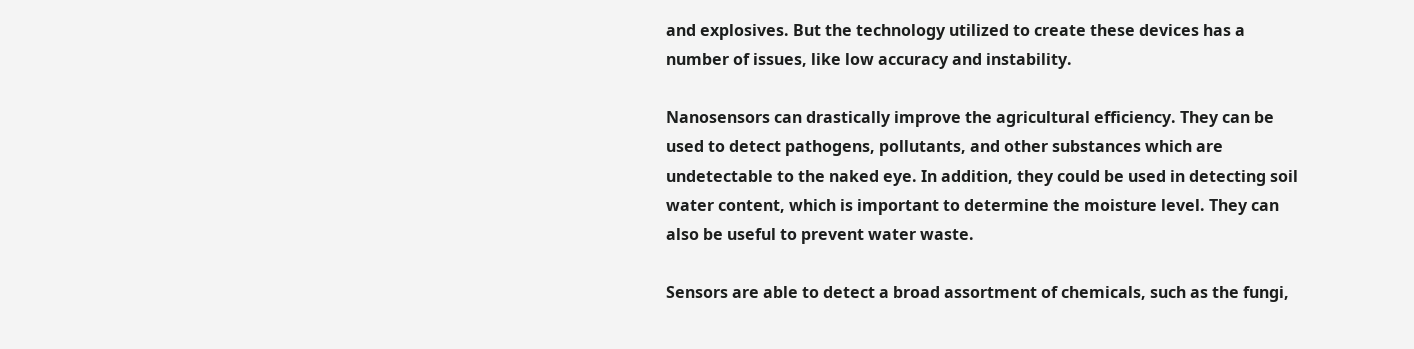and explosives. But the technology utilized to create these devices has a number of issues, like low accuracy and instability.

Nanosensors can drastically improve the agricultural efficiency. They can be used to detect pathogens, pollutants, and other substances which are undetectable to the naked eye. In addition, they could be used in detecting soil water content, which is important to determine the moisture level. They can also be useful to prevent water waste.

Sensors are able to detect a broad assortment of chemicals, such as the fungi,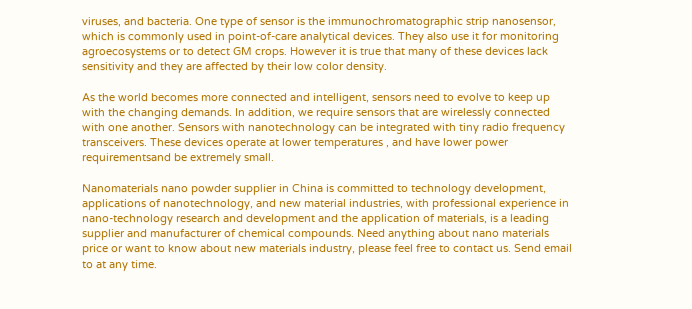viruses, and bacteria. One type of sensor is the immunochromatographic strip nanosensor, which is commonly used in point-of-care analytical devices. They also use it for monitoring agroecosystems or to detect GM crops. However it is true that many of these devices lack sensitivity and they are affected by their low color density.

As the world becomes more connected and intelligent, sensors need to evolve to keep up with the changing demands. In addition, we require sensors that are wirelessly connected with one another. Sensors with nanotechnology can be integrated with tiny radio frequency transceivers. These devices operate at lower temperatures , and have lower power requirementsand be extremely small.

Nanomaterials nano powder supplier in China is committed to technology development, applications of nanotechnology, and new material industries, with professional experience in nano-technology research and development and the application of materials, is a leading supplier and manufacturer of chemical compounds. Need anything about nano materials price or want to know about new materials industry, please feel free to contact us. Send email to at any time.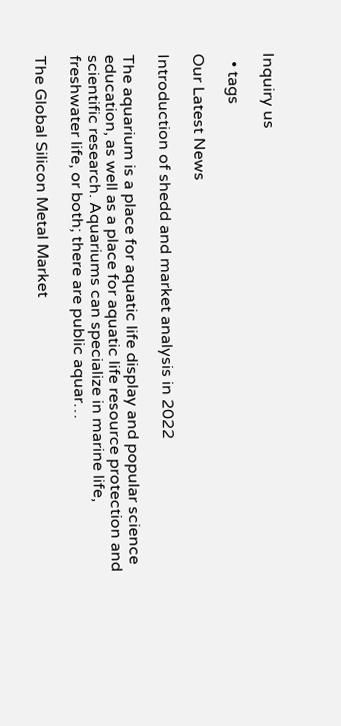Inquiry us

  • tags

Our Latest News

Introduction of shedd and market analysis in 2022

The aquarium is a place for aquatic life display and popular science education, as well as a place for aquatic life resource protection and scientific research. Aquariums can specialize in marine life, freshwater life, or both; there are public aquar…

The Global Silicon Metal Market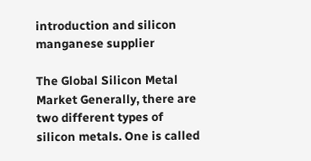introduction and silicon manganese supplier

The Global Silicon Metal Market Generally, there are two different types of silicon metals. One is called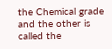the Chemical grade and the other is called the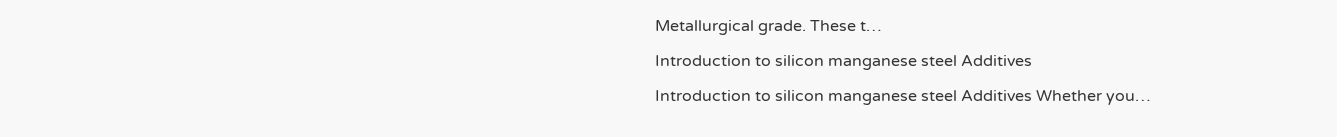Metallurgical grade. These t…

Introduction to silicon manganese steel Additives

Introduction to silicon manganese steel Additives Whether you…